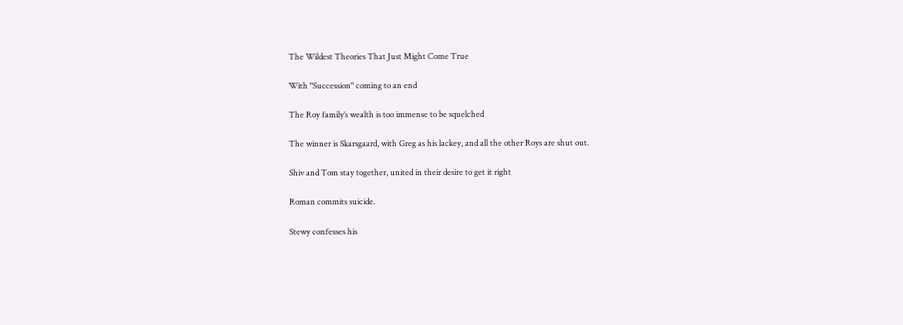The Wildest Theories That Just Might Come True

With "Succession" coming to an end

The Roy family’s wealth is too immense to be squelched

The winner is Skarsgaard, with Greg as his lackey, and all the other Roys are shut out.

Shiv and Tom stay together, united in their desire to get it right

Roman commits suicide.

Stewy confesses his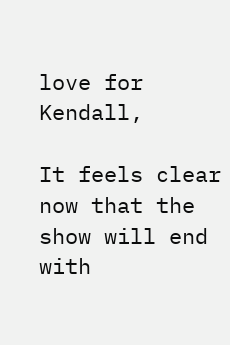love for Kendall,

It feels clear now that the show will end with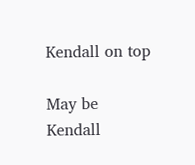Kendall on top

May be Kendall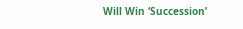Will Win ‘Succession’